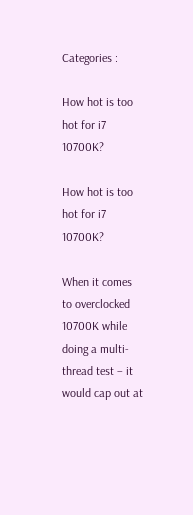Categories :

How hot is too hot for i7 10700K?

How hot is too hot for i7 10700K?

When it comes to overclocked 10700K while doing a multi-thread test – it would cap out at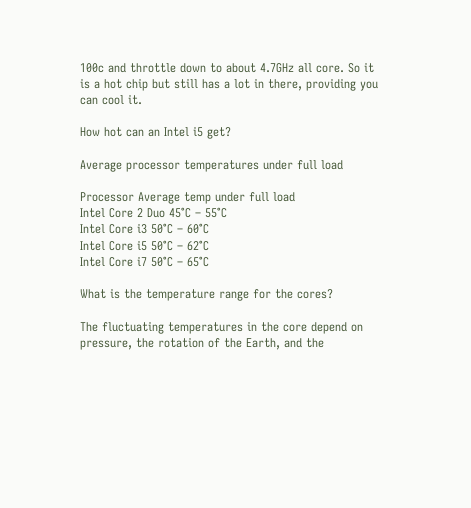100c and throttle down to about 4.7GHz all core. So it is a hot chip but still has a lot in there, providing you can cool it.

How hot can an Intel i5 get?

Average processor temperatures under full load

Processor Average temp under full load
Intel Core 2 Duo 45°C – 55°C
Intel Core i3 50°C – 60°C
Intel Core i5 50°C – 62°C
Intel Core i7 50°C – 65°C

What is the temperature range for the cores?

The fluctuating temperatures in the core depend on pressure, the rotation of the Earth, and the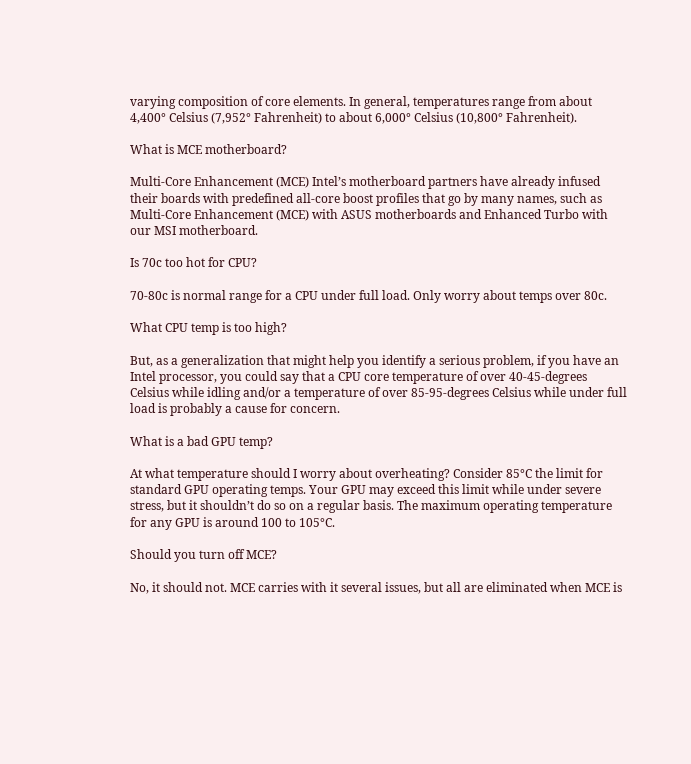varying composition of core elements. In general, temperatures range from about 4,400° Celsius (7,952° Fahrenheit) to about 6,000° Celsius (10,800° Fahrenheit).

What is MCE motherboard?

Multi-Core Enhancement (MCE) Intel’s motherboard partners have already infused their boards with predefined all-core boost profiles that go by many names, such as Multi-Core Enhancement (MCE) with ASUS motherboards and Enhanced Turbo with our MSI motherboard.

Is 70c too hot for CPU?

70-80c is normal range for a CPU under full load. Only worry about temps over 80c.

What CPU temp is too high?

But, as a generalization that might help you identify a serious problem, if you have an Intel processor, you could say that a CPU core temperature of over 40-45-degrees Celsius while idling and/or a temperature of over 85-95-degrees Celsius while under full load is probably a cause for concern.

What is a bad GPU temp?

At what temperature should I worry about overheating? Consider 85°C the limit for standard GPU operating temps. Your GPU may exceed this limit while under severe stress, but it shouldn’t do so on a regular basis. The maximum operating temperature for any GPU is around 100 to 105°C.

Should you turn off MCE?

No, it should not. MCE carries with it several issues, but all are eliminated when MCE is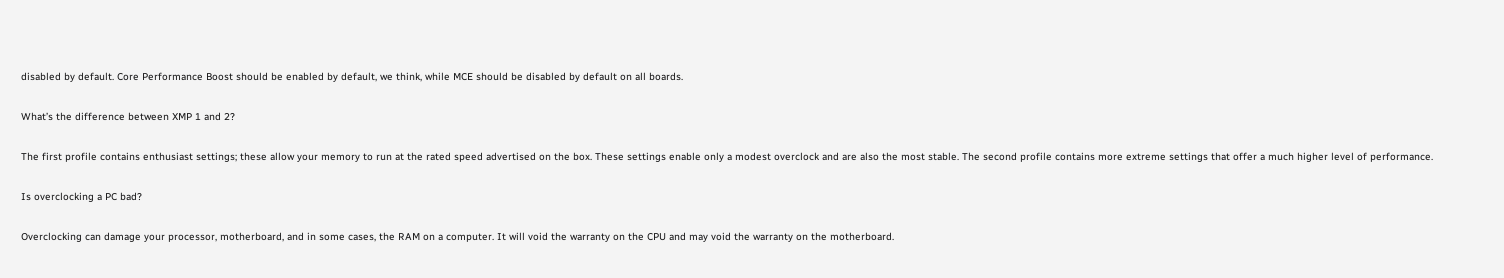disabled by default. Core Performance Boost should be enabled by default, we think, while MCE should be disabled by default on all boards.

What’s the difference between XMP 1 and 2?

The first profile contains enthusiast settings; these allow your memory to run at the rated speed advertised on the box. These settings enable only a modest overclock and are also the most stable. The second profile contains more extreme settings that offer a much higher level of performance.

Is overclocking a PC bad?

Overclocking can damage your processor, motherboard, and in some cases, the RAM on a computer. It will void the warranty on the CPU and may void the warranty on the motherboard.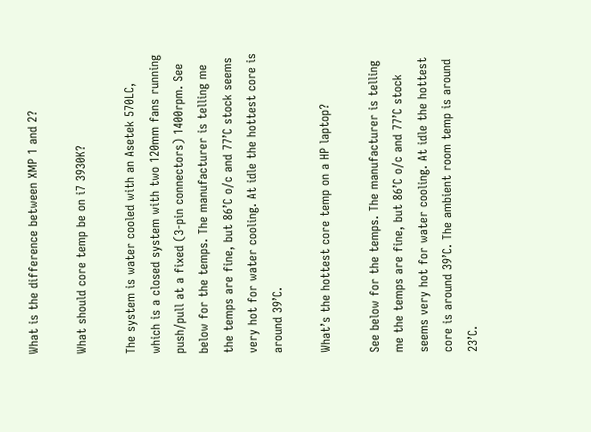What is the difference between XMP 1 and 2?

What should core temp be on i7 3930K?

The system is water cooled with an Asetek 570LC, which is a closed system with two 120mm fans running push/pull at a fixed (3-pin connectors) 1400rpm. See below for the temps. The manufacturer is telling me the temps are fine, but 86’C o/c and 77’C stock seems very hot for water cooling. At idle the hottest core is around 39’C.

What’s the hottest core temp on a HP laptop?

See below for the temps. The manufacturer is telling me the temps are fine, but 86’C o/c and 77’C stock seems very hot for water cooling. At idle the hottest core is around 39’C. The ambient room temp is around 23’C.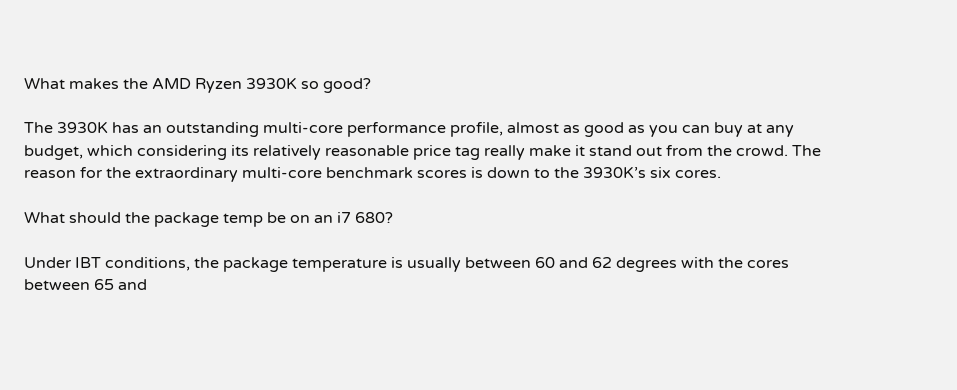What makes the AMD Ryzen 3930K so good?

The 3930K has an outstanding multi-core performance profile, almost as good as you can buy at any budget, which considering its relatively reasonable price tag really make it stand out from the crowd. The reason for the extraordinary multi-core benchmark scores is down to the 3930K’s six cores.

What should the package temp be on an i7 680?

Under IBT conditions, the package temperature is usually between 60 and 62 degrees with the cores between 65 and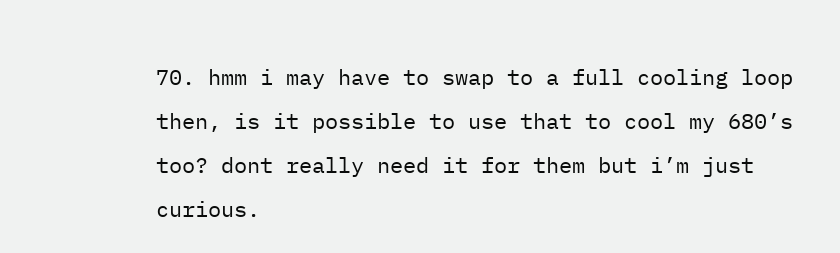70. hmm i may have to swap to a full cooling loop then, is it possible to use that to cool my 680’s too? dont really need it for them but i’m just curious.